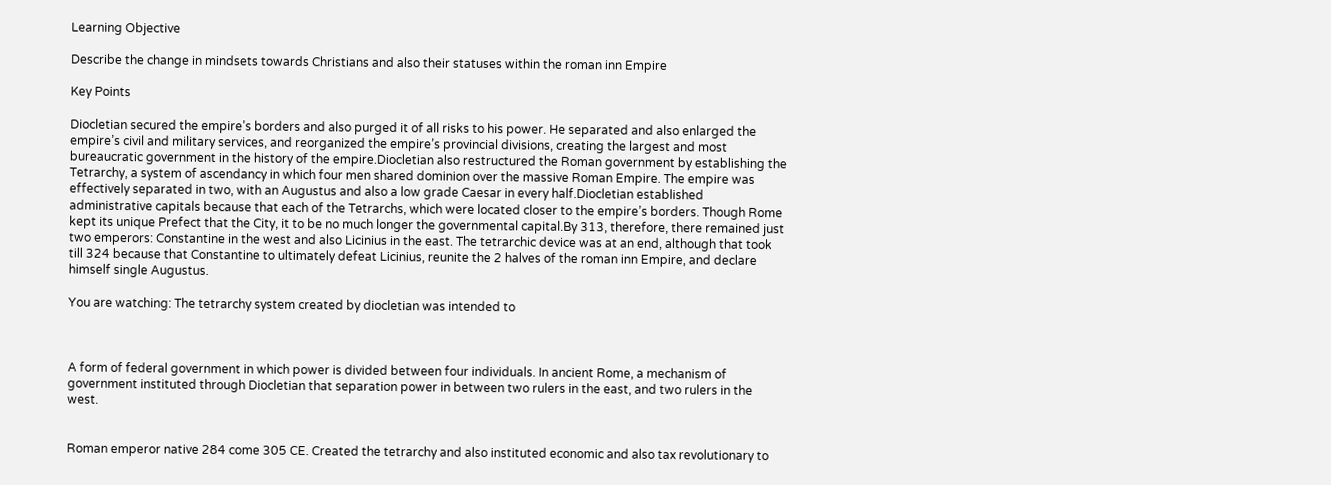Learning Objective

Describe the change in mindsets towards Christians and also their statuses within the roman inn Empire

Key Points

Diocletian secured the empire’s borders and also purged it of all risks to his power. He separated and also enlarged the empire’s civil and military services, and reorganized the empire’s provincial divisions, creating the largest and most bureaucratic government in the history of the empire.Diocletian also restructured the Roman government by establishing the Tetrarchy, a system of ascendancy in which four men shared dominion over the massive Roman Empire. The empire was effectively separated in two, with an Augustus and also a low grade Caesar in every half.Diocletian established administrative capitals because that each of the Tetrarchs, which were located closer to the empire’s borders. Though Rome kept its unique Prefect that the City, it to be no much longer the governmental capital.By 313, therefore, there remained just two emperors: Constantine in the west and also Licinius in the east. The tetrarchic device was at an end, although that took till 324 because that Constantine to ultimately defeat Licinius, reunite the 2 halves of the roman inn Empire, and declare himself single Augustus.

You are watching: The tetrarchy system created by diocletian was intended to



A form of federal government in which power is divided between four individuals. In ancient Rome, a mechanism of government instituted through Diocletian that separation power in between two rulers in the east, and two rulers in the west.


Roman emperor native 284 come 305 CE. Created the tetrarchy and also instituted economic and also tax revolutionary to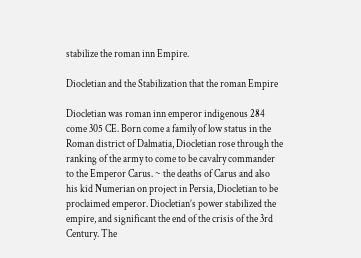stabilize the roman inn Empire.

Diocletian and the Stabilization that the roman Empire

Diocletian was roman inn emperor indigenous 284 come 305 CE. Born come a family of low status in the Roman district of Dalmatia, Diocletian rose through the ranking of the army to come to be cavalry commander to the Emperor Carus. ~ the deaths of Carus and also his kid Numerian on project in Persia, Diocletian to be proclaimed emperor. Diocletian’s power stabilized the empire, and significant the end of the crisis of the 3rd Century. The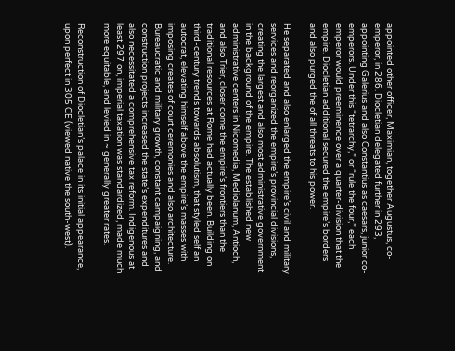appointed other officer, Maximian, together Augustus, co-emperor, in 286. Diocletian delegated further in 293, appointing Galerius and also Constantius as caesars, junior co-emperors. Under this “tetrarchy,” or “rule the four,” each emperor would preeminence over a quarter-division that the empire. Diocletian additional secured the empire’s borders and also purged the of all threats to his power.

He separated and also enlarged the empire’s civil and military services and reorganized the empire’s provincial divisions, creating the largest and also most administrative government in the background of the empire. The established new administrative centers in Nicomedia, Mediolanum, Antioch, and also Trier, closer come the empire’s frontiers than the traditional resources at Rome had actually been. Building on third-century trends towards absolutism, that styled self an autocrat, elevating himself above the empire’s masses with imposing creates of court ceremonies and also architecture. Bureaucratic and military growth, constant campaigning, and construction projects increased the state’s expenditures and also necessitated a comprehensive tax reform. Indigenous at least 297 on, imperial taxation was standardized, made much more equitable, and levied in ~ generally greater rates.

Reconstruction of Diocletian’s palace in its initial appearance, upon perfect in 305 CE (viewed native the south-west).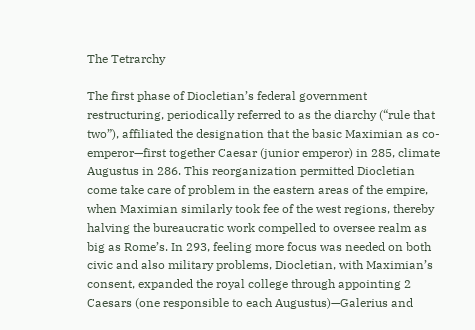The Tetrarchy

The first phase of Diocletian’s federal government restructuring, periodically referred to as the diarchy (“rule that two”), affiliated the designation that the basic Maximian as co-emperor—first together Caesar (junior emperor) in 285, climate Augustus in 286. This reorganization permitted Diocletian come take care of problem in the eastern areas of the empire, when Maximian similarly took fee of the west regions, thereby halving the bureaucratic work compelled to oversee realm as big as Rome’s. In 293, feeling more focus was needed on both civic and also military problems, Diocletian, with Maximian’s consent, expanded the royal college through appointing 2 Caesars (one responsible to each Augustus)—Galerius and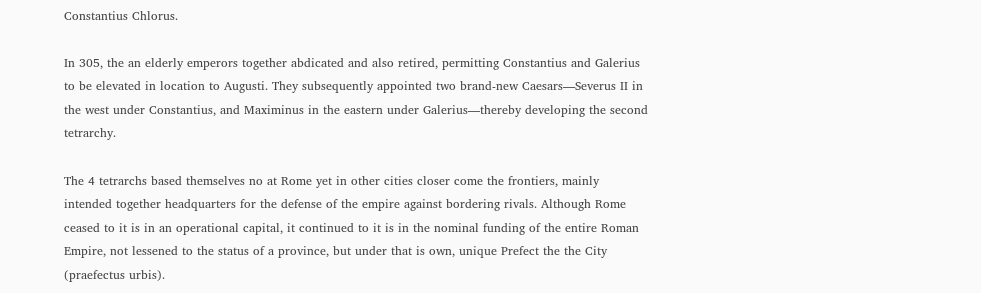Constantius Chlorus.

In 305, the an elderly emperors together abdicated and also retired, permitting Constantius and Galerius to be elevated in location to Augusti. They subsequently appointed two brand-new Caesars—Severus II in the west under Constantius, and Maximinus in the eastern under Galerius—thereby developing the second tetrarchy.

The 4 tetrarchs based themselves no at Rome yet in other cities closer come the frontiers, mainly intended together headquarters for the defense of the empire against bordering rivals. Although Rome ceased to it is in an operational capital, it continued to it is in the nominal funding of the entire Roman Empire, not lessened to the status of a province, but under that is own, unique Prefect the the City (praefectus urbis).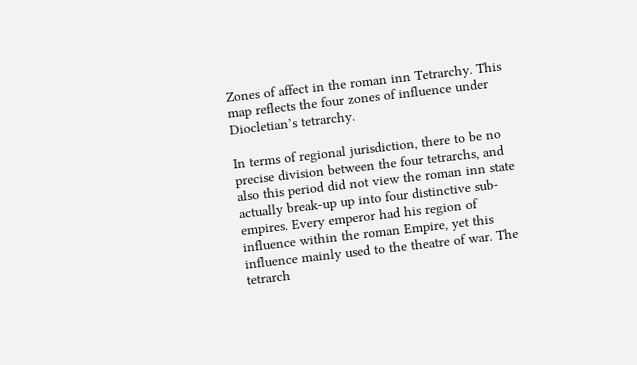Zones of affect in the roman inn Tetrarchy. This map reflects the four zones of influence under Diocletian’s tetrarchy.

In terms of regional jurisdiction, there to be no precise division between the four tetrarchs, and also this period did not view the roman inn state actually break-up up into four distinctive sub-empires. Every emperor had his region of influence within the roman Empire, yet this influence mainly used to the theatre of war. The tetrarch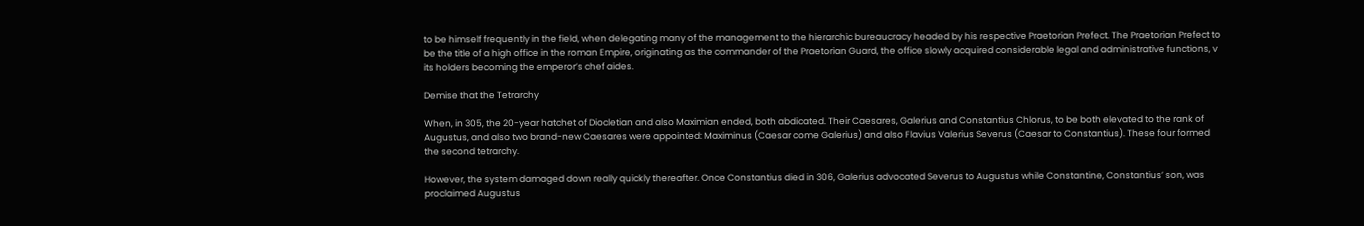to be himself frequently in the field, when delegating many of the management to the hierarchic bureaucracy headed by his respective Praetorian Prefect. The Praetorian Prefect to be the title of a high office in the roman Empire, originating as the commander of the Praetorian Guard, the office slowly acquired considerable legal and administrative functions, v its holders becoming the emperor’s chef aides.

Demise that the Tetrarchy

When, in 305, the 20-year hatchet of Diocletian and also Maximian ended, both abdicated. Their Caesares, Galerius and Constantius Chlorus, to be both elevated to the rank of Augustus, and also two brand-new Caesares were appointed: Maximinus (Caesar come Galerius) and also Flavius Valerius Severus (Caesar to Constantius). These four formed the second tetrarchy.

However, the system damaged down really quickly thereafter. Once Constantius died in 306, Galerius advocated Severus to Augustus while Constantine, Constantius’ son, was proclaimed Augustus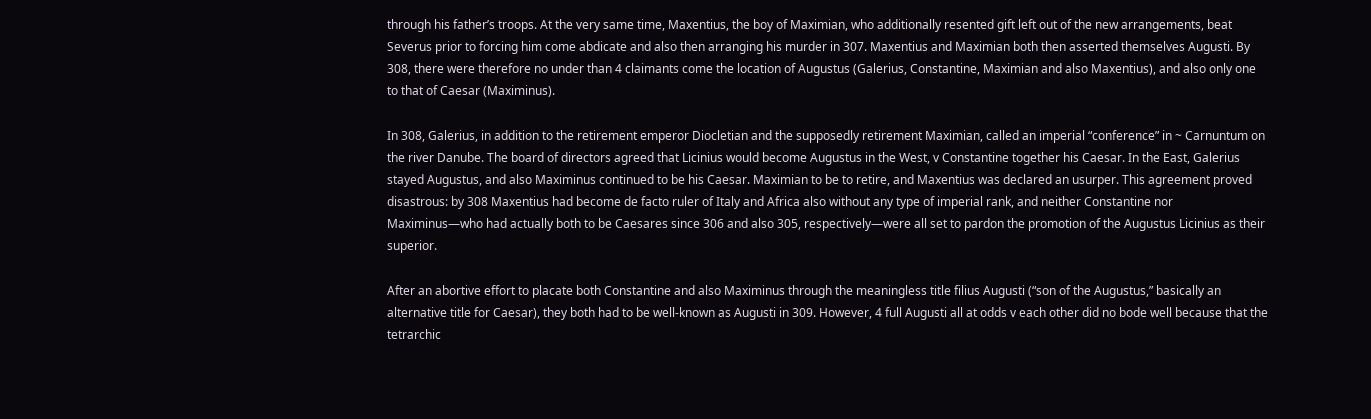through his father’s troops. At the very same time, Maxentius, the boy of Maximian, who additionally resented gift left out of the new arrangements, beat Severus prior to forcing him come abdicate and also then arranging his murder in 307. Maxentius and Maximian both then asserted themselves Augusti. By 308, there were therefore no under than 4 claimants come the location of Augustus (Galerius, Constantine, Maximian and also Maxentius), and also only one to that of Caesar (Maximinus).

In 308, Galerius, in addition to the retirement emperor Diocletian and the supposedly retirement Maximian, called an imperial “conference” in ~ Carnuntum on the river Danube. The board of directors agreed that Licinius would become Augustus in the West, v Constantine together his Caesar. In the East, Galerius stayed Augustus, and also Maximinus continued to be his Caesar. Maximian to be to retire, and Maxentius was declared an usurper. This agreement proved disastrous: by 308 Maxentius had become de facto ruler of Italy and Africa also without any type of imperial rank, and neither Constantine nor Maximinus—who had actually both to be Caesares since 306 and also 305, respectively—were all set to pardon the promotion of the Augustus Licinius as their superior.

After an abortive effort to placate both Constantine and also Maximinus through the meaningless title filius Augusti (“son of the Augustus,” basically an alternative title for Caesar), they both had to be well-known as Augusti in 309. However, 4 full Augusti all at odds v each other did no bode well because that the tetrarchic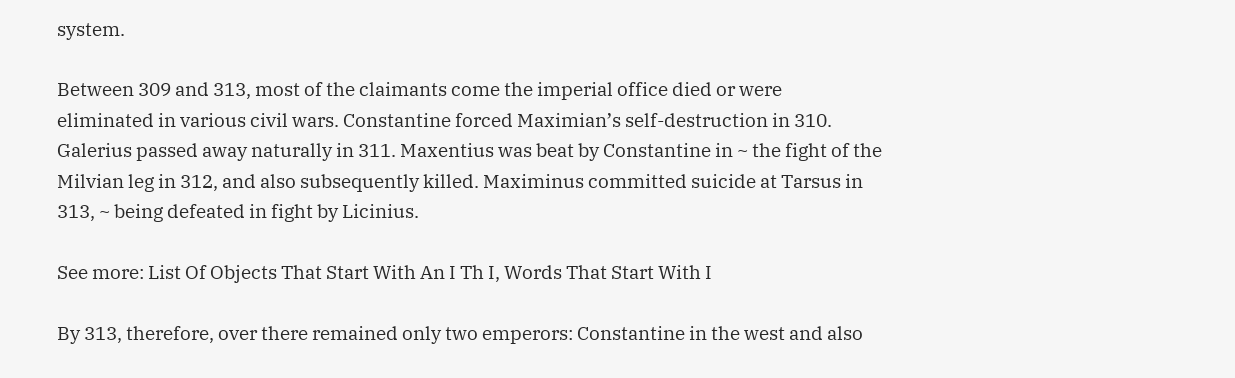system.

Between 309 and 313, most of the claimants come the imperial office died or were eliminated in various civil wars. Constantine forced Maximian’s self-destruction in 310. Galerius passed away naturally in 311. Maxentius was beat by Constantine in ~ the fight of the Milvian leg in 312, and also subsequently killed. Maximinus committed suicide at Tarsus in 313, ~ being defeated in fight by Licinius.

See more: List Of Objects That Start With An I Th I, Words That Start With I

By 313, therefore, over there remained only two emperors: Constantine in the west and also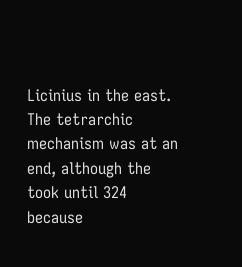Licinius in the east. The tetrarchic mechanism was at an end, although the took until 324 because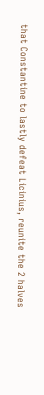that Constantine to lastly defeat Licinius, reunite the 2 halves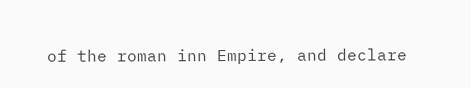of the roman inn Empire, and declare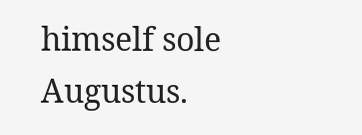himself sole Augustus.